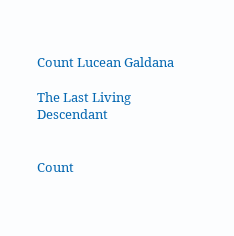Count Lucean Galdana

The Last Living Descendant


Count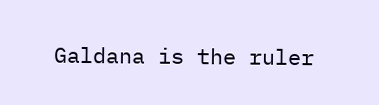Galdana is the ruler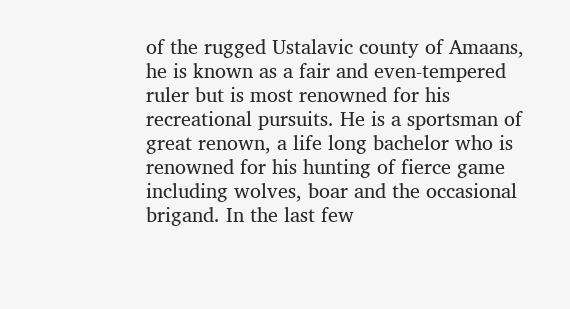of the rugged Ustalavic county of Amaans, he is known as a fair and even-tempered ruler but is most renowned for his recreational pursuits. He is a sportsman of great renown, a life long bachelor who is renowned for his hunting of fierce game including wolves, boar and the occasional brigand. In the last few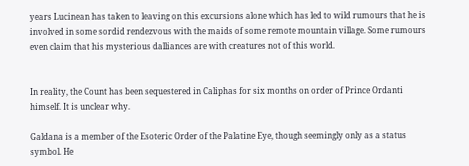years Lucinean has taken to leaving on this excursions alone which has led to wild rumours that he is involved in some sordid rendezvous with the maids of some remote mountain village. Some rumours even claim that his mysterious dalliances are with creatures not of this world.


In reality, the Count has been sequestered in Caliphas for six months on order of Prince Ordanti himself. It is unclear why.

Galdana is a member of the Esoteric Order of the Palatine Eye, though seemingly only as a status symbol. He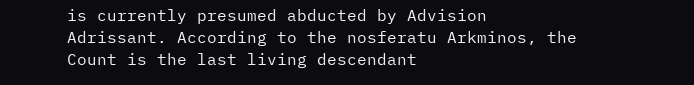is currently presumed abducted by Advision Adrissant. According to the nosferatu Arkminos, the Count is the last living descendant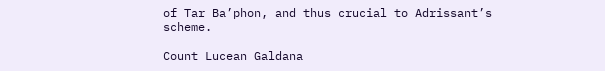of Tar Ba’phon, and thus crucial to Adrissant’s scheme.

Count Lucean Galdana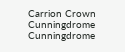Carrion Crown Cunningdrome Cunningdrome